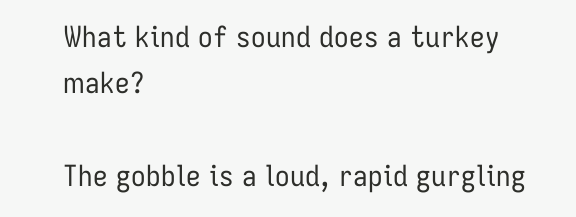What kind of sound does a turkey make?

The gobble is a loud, rapid gurgling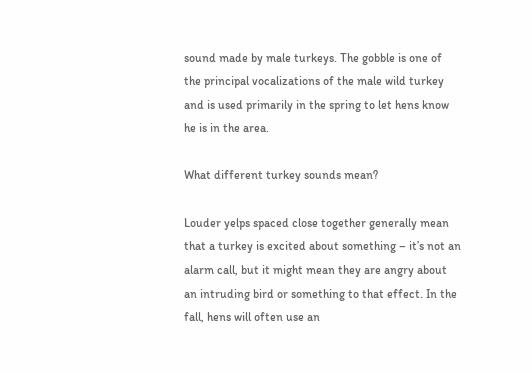sound made by male turkeys. The gobble is one of the principal vocalizations of the male wild turkey and is used primarily in the spring to let hens know he is in the area.

What different turkey sounds mean?

Louder yelps spaced close together generally mean that a turkey is excited about something – it’s not an alarm call, but it might mean they are angry about an intruding bird or something to that effect. In the fall, hens will often use an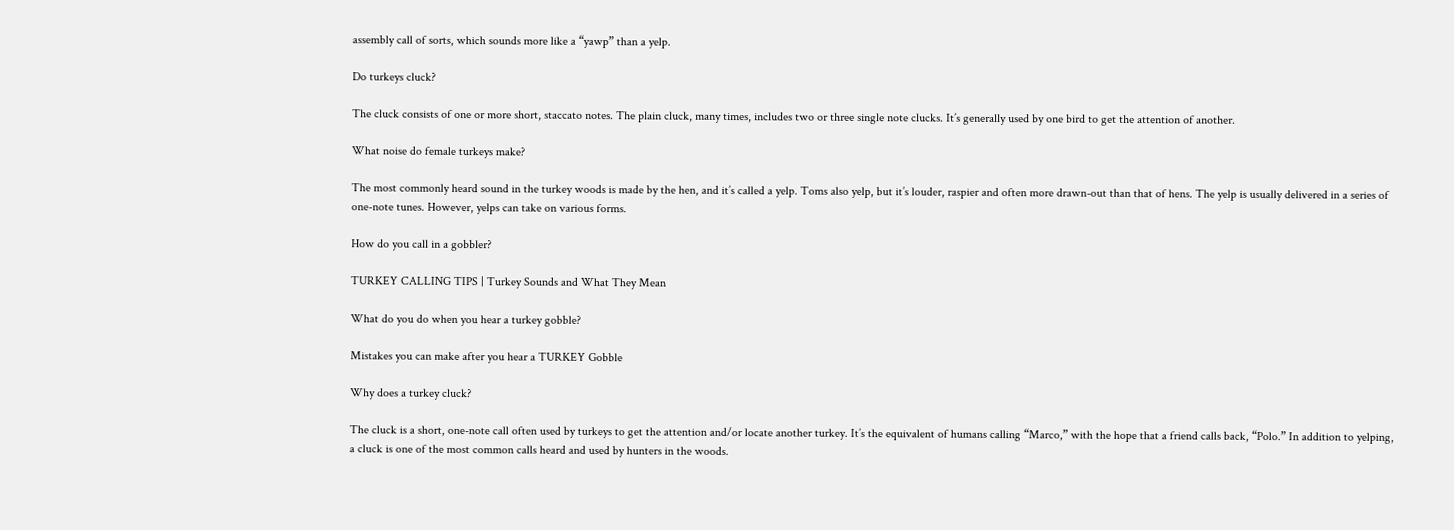assembly call of sorts, which sounds more like a “yawp” than a yelp.

Do turkeys cluck?

The cluck consists of one or more short, staccato notes. The plain cluck, many times, includes two or three single note clucks. It’s generally used by one bird to get the attention of another.

What noise do female turkeys make?

The most commonly heard sound in the turkey woods is made by the hen, and it’s called a yelp. Toms also yelp, but it’s louder, raspier and often more drawn-out than that of hens. The yelp is usually delivered in a series of one-note tunes. However, yelps can take on various forms.

How do you call in a gobbler?

TURKEY CALLING TIPS | Turkey Sounds and What They Mean

What do you do when you hear a turkey gobble?

Mistakes you can make after you hear a TURKEY Gobble

Why does a turkey cluck?

The cluck is a short, one-note call often used by turkeys to get the attention and/or locate another turkey. It’s the equivalent of humans calling “Marco,” with the hope that a friend calls back, “Polo.” In addition to yelping, a cluck is one of the most common calls heard and used by hunters in the woods.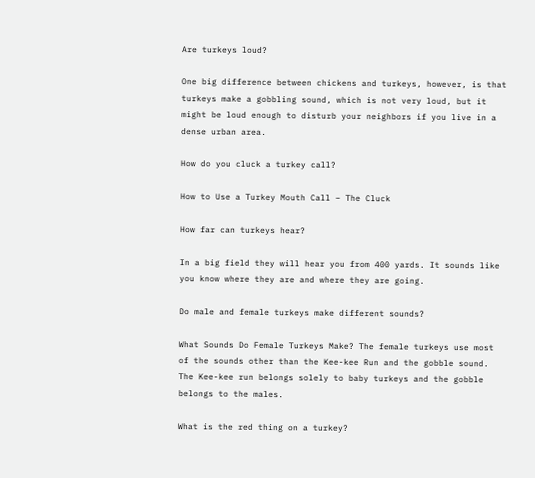Are turkeys loud?

One big difference between chickens and turkeys, however, is that turkeys make a gobbling sound, which is not very loud, but it might be loud enough to disturb your neighbors if you live in a dense urban area.

How do you cluck a turkey call?

How to Use a Turkey Mouth Call – The Cluck

How far can turkeys hear?

In a big field they will hear you from 400 yards. It sounds like you know where they are and where they are going.

Do male and female turkeys make different sounds?

What Sounds Do Female Turkeys Make? The female turkeys use most of the sounds other than the Kee-kee Run and the gobble sound. The Kee-kee run belongs solely to baby turkeys and the gobble belongs to the males.

What is the red thing on a turkey?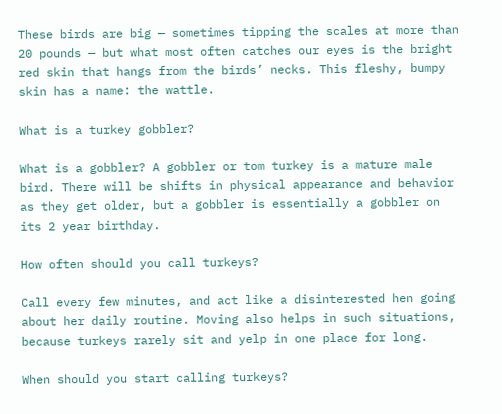These birds are big — sometimes tipping the scales at more than 20 pounds — but what most often catches our eyes is the bright red skin that hangs from the birds’ necks. This fleshy, bumpy skin has a name: the wattle.

What is a turkey gobbler?

What is a gobbler? A gobbler or tom turkey is a mature male bird. There will be shifts in physical appearance and behavior as they get older, but a gobbler is essentially a gobbler on its 2 year birthday.

How often should you call turkeys?

Call every few minutes, and act like a disinterested hen going about her daily routine. Moving also helps in such situations, because turkeys rarely sit and yelp in one place for long.

When should you start calling turkeys?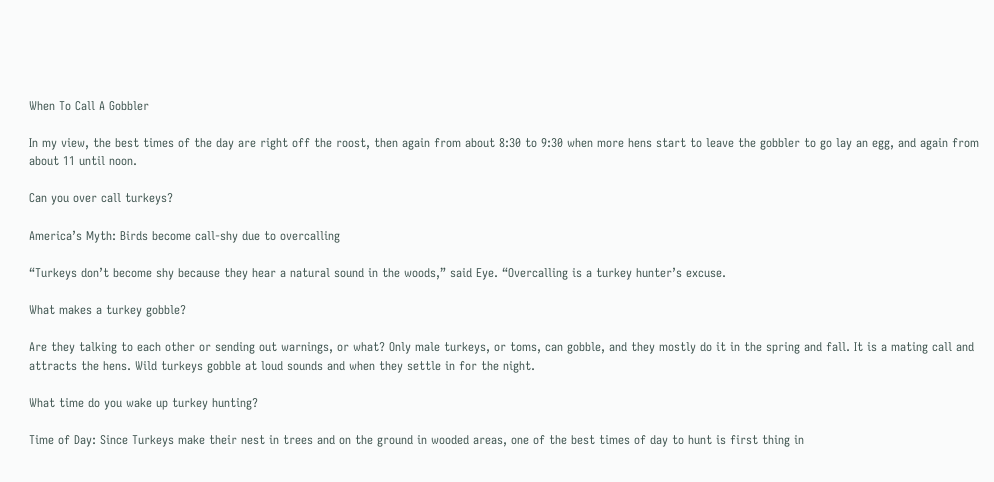When To Call A Gobbler

In my view, the best times of the day are right off the roost, then again from about 8:30 to 9:30 when more hens start to leave the gobbler to go lay an egg, and again from about 11 until noon.

Can you over call turkeys?

America’s Myth: Birds become call-shy due to overcalling

“Turkeys don’t become shy because they hear a natural sound in the woods,” said Eye. “Overcalling is a turkey hunter’s excuse.

What makes a turkey gobble?

Are they talking to each other or sending out warnings, or what? Only male turkeys, or toms, can gobble, and they mostly do it in the spring and fall. It is a mating call and attracts the hens. Wild turkeys gobble at loud sounds and when they settle in for the night.

What time do you wake up turkey hunting?

Time of Day: Since Turkeys make their nest in trees and on the ground in wooded areas, one of the best times of day to hunt is first thing in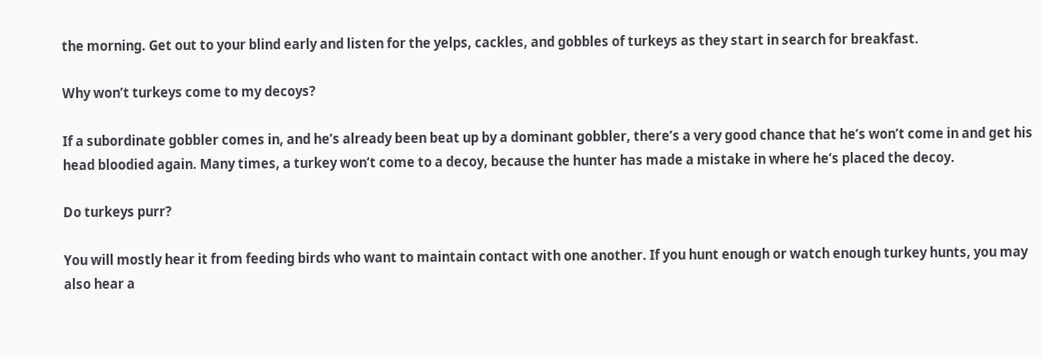the morning. Get out to your blind early and listen for the yelps, cackles, and gobbles of turkeys as they start in search for breakfast.

Why won’t turkeys come to my decoys?

If a subordinate gobbler comes in, and he’s already been beat up by a dominant gobbler, there’s a very good chance that he’s won’t come in and get his head bloodied again. Many times, a turkey won’t come to a decoy, because the hunter has made a mistake in where he’s placed the decoy.

Do turkeys purr?

You will mostly hear it from feeding birds who want to maintain contact with one another. If you hunt enough or watch enough turkey hunts, you may also hear a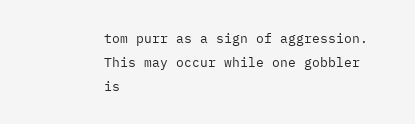tom purr as a sign of aggression. This may occur while one gobbler is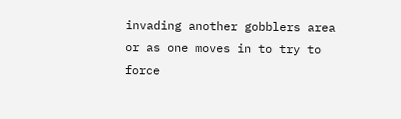invading another gobblers area or as one moves in to try to force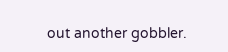out another gobbler.